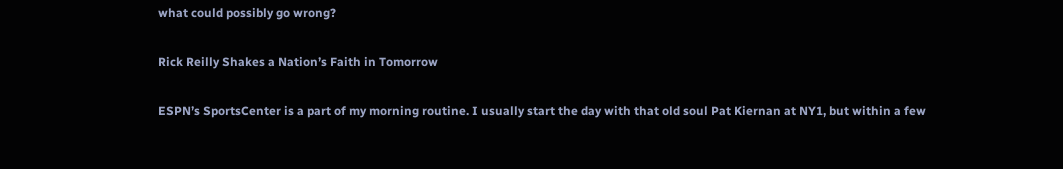what could possibly go wrong?

Rick Reilly Shakes a Nation’s Faith in Tomorrow

ESPN’s SportsCenter is a part of my morning routine. I usually start the day with that old soul Pat Kiernan at NY1, but within a few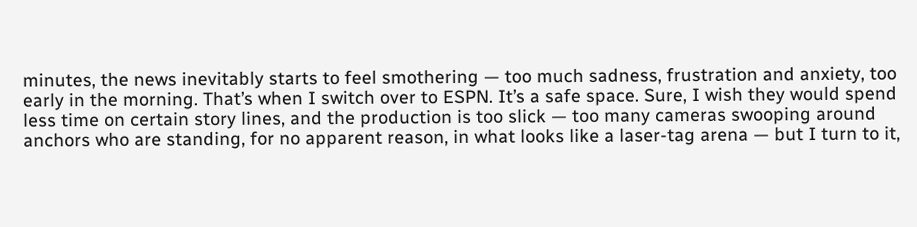minutes, the news inevitably starts to feel smothering — too much sadness, frustration and anxiety, too early in the morning. That’s when I switch over to ESPN. It’s a safe space. Sure, I wish they would spend less time on certain story lines, and the production is too slick — too many cameras swooping around anchors who are standing, for no apparent reason, in what looks like a laser-tag arena — but I turn to it,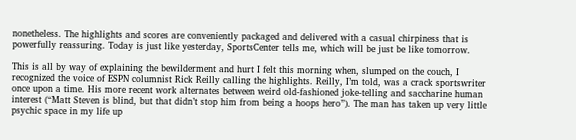nonetheless. The highlights and scores are conveniently packaged and delivered with a casual chirpiness that is powerfully reassuring. Today is just like yesterday, SportsCenter tells me, which will be just be like tomorrow.

This is all by way of explaining the bewilderment and hurt I felt this morning when, slumped on the couch, I recognized the voice of ESPN columnist Rick Reilly calling the highlights. Reilly, I’m told, was a crack sportswriter once upon a time. His more recent work alternates between weird old-fashioned joke-telling and saccharine human interest (“Matt Steven is blind, but that didn’t stop him from being a hoops hero”). The man has taken up very little psychic space in my life up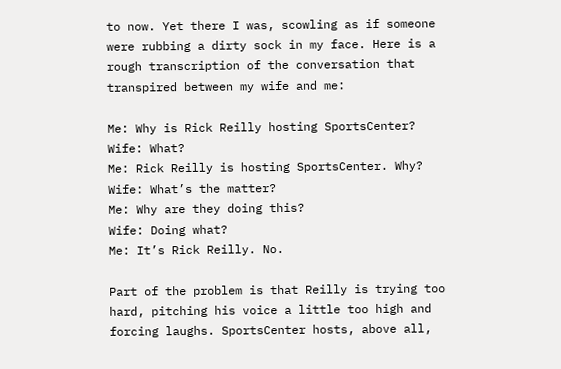to now. Yet there I was, scowling as if someone were rubbing a dirty sock in my face. Here is a rough transcription of the conversation that transpired between my wife and me:

Me: Why is Rick Reilly hosting SportsCenter?
Wife: What?
Me: Rick Reilly is hosting SportsCenter. Why?
Wife: What’s the matter?
Me: Why are they doing this?
Wife: Doing what?
Me: It’s Rick Reilly. No.

Part of the problem is that Reilly is trying too hard, pitching his voice a little too high and forcing laughs. SportsCenter hosts, above all,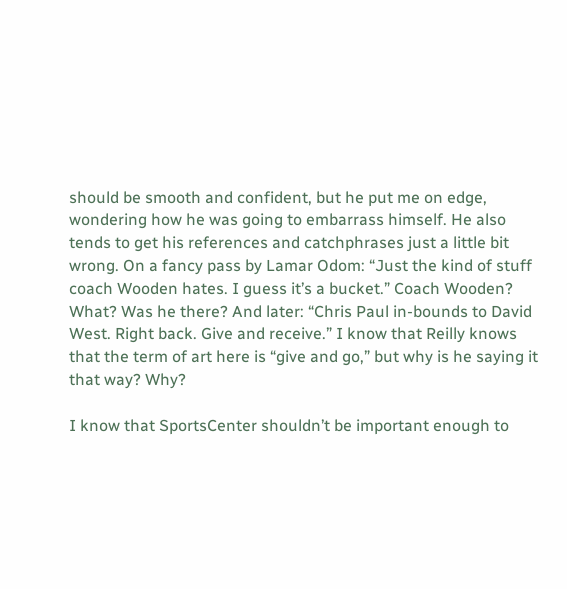should be smooth and confident, but he put me on edge, wondering how he was going to embarrass himself. He also tends to get his references and catchphrases just a little bit wrong. On a fancy pass by Lamar Odom: “Just the kind of stuff coach Wooden hates. I guess it’s a bucket.” Coach Wooden? What? Was he there? And later: “Chris Paul in-bounds to David West. Right back. Give and receive.” I know that Reilly knows that the term of art here is “give and go,” but why is he saying it that way? Why?

I know that SportsCenter shouldn’t be important enough to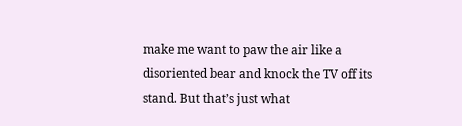make me want to paw the air like a disoriented bear and knock the TV off its stand. But that’s just what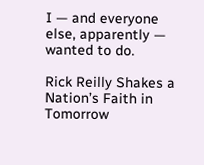I — and everyone else, apparently — wanted to do.

Rick Reilly Shakes a Nation’s Faith in Tomorrow